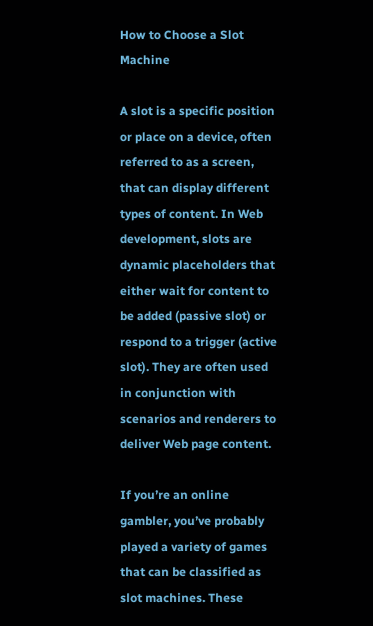How to Choose a Slot Machine

A slot is a specific position or place on a device, often referred to as a screen, that can display different types of content. In Web development, slots are dynamic placeholders that either wait for content to be added (passive slot) or respond to a trigger (active slot). They are often used in conjunction with scenarios and renderers to deliver Web page content.

If you’re an online gambler, you’ve probably played a variety of games that can be classified as slot machines. These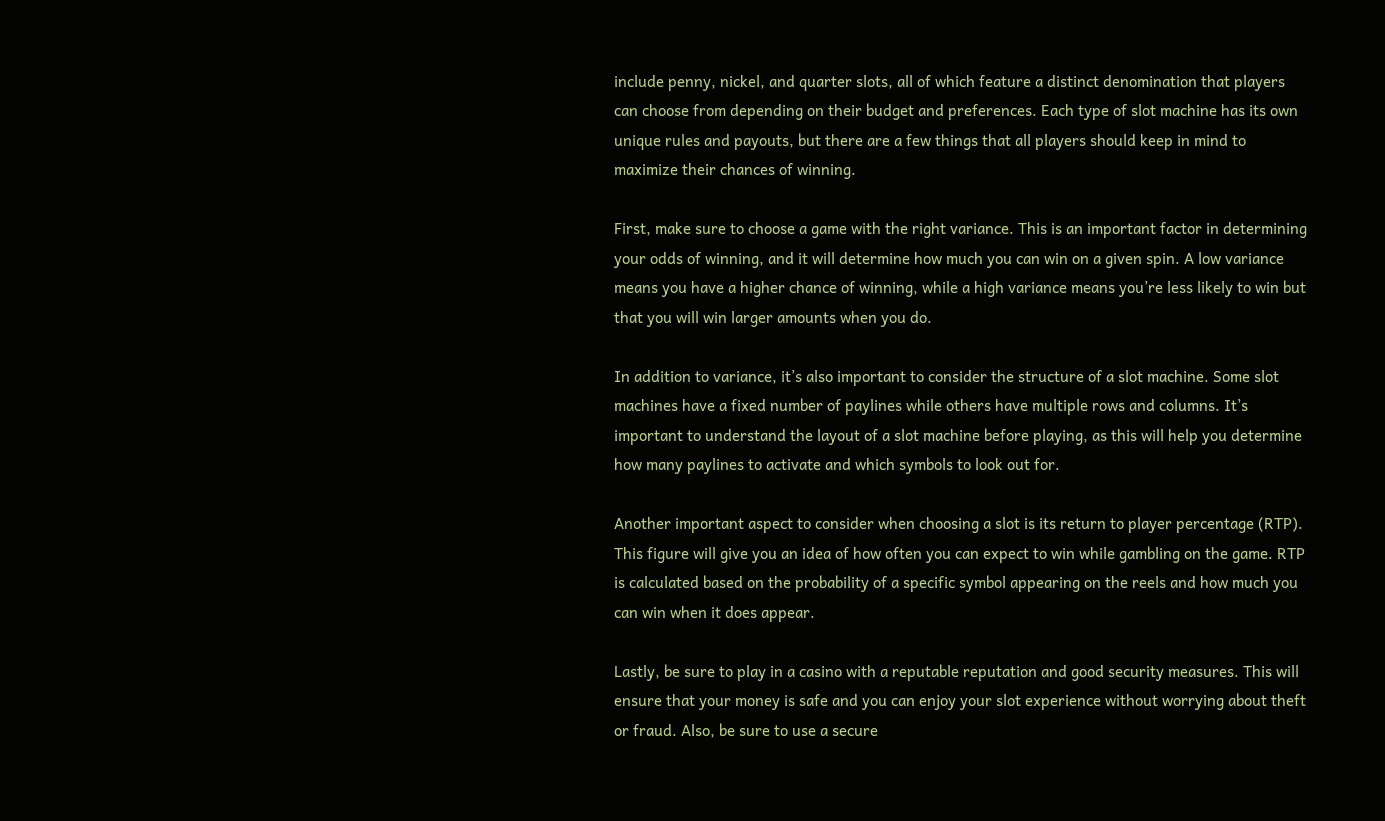include penny, nickel, and quarter slots, all of which feature a distinct denomination that players can choose from depending on their budget and preferences. Each type of slot machine has its own unique rules and payouts, but there are a few things that all players should keep in mind to maximize their chances of winning.

First, make sure to choose a game with the right variance. This is an important factor in determining your odds of winning, and it will determine how much you can win on a given spin. A low variance means you have a higher chance of winning, while a high variance means you’re less likely to win but that you will win larger amounts when you do.

In addition to variance, it’s also important to consider the structure of a slot machine. Some slot machines have a fixed number of paylines while others have multiple rows and columns. It’s important to understand the layout of a slot machine before playing, as this will help you determine how many paylines to activate and which symbols to look out for.

Another important aspect to consider when choosing a slot is its return to player percentage (RTP). This figure will give you an idea of how often you can expect to win while gambling on the game. RTP is calculated based on the probability of a specific symbol appearing on the reels and how much you can win when it does appear.

Lastly, be sure to play in a casino with a reputable reputation and good security measures. This will ensure that your money is safe and you can enjoy your slot experience without worrying about theft or fraud. Also, be sure to use a secure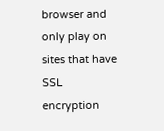browser and only play on sites that have SSL encryption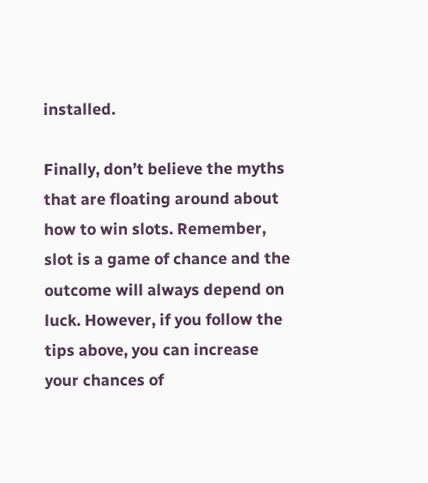installed.

Finally, don’t believe the myths that are floating around about how to win slots. Remember, slot is a game of chance and the outcome will always depend on luck. However, if you follow the tips above, you can increase your chances of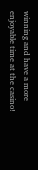winning and have a more enjoyable time at the casino!